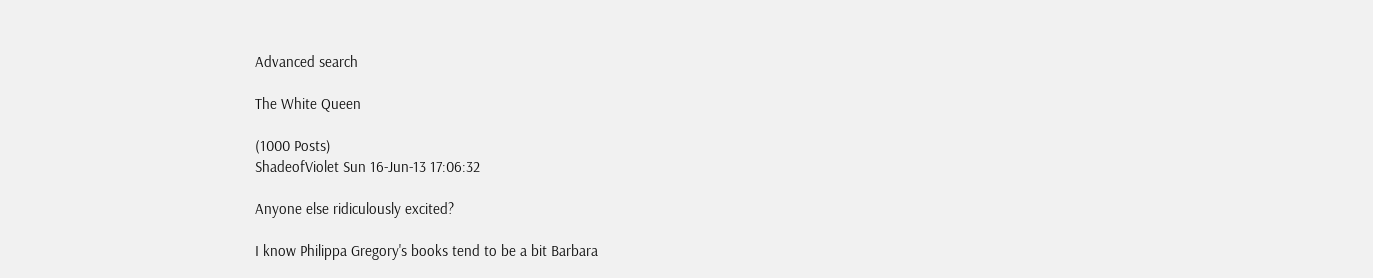Advanced search

The White Queen

(1000 Posts)
ShadeofViolet Sun 16-Jun-13 17:06:32

Anyone else ridiculously excited?

I know Philippa Gregory's books tend to be a bit Barbara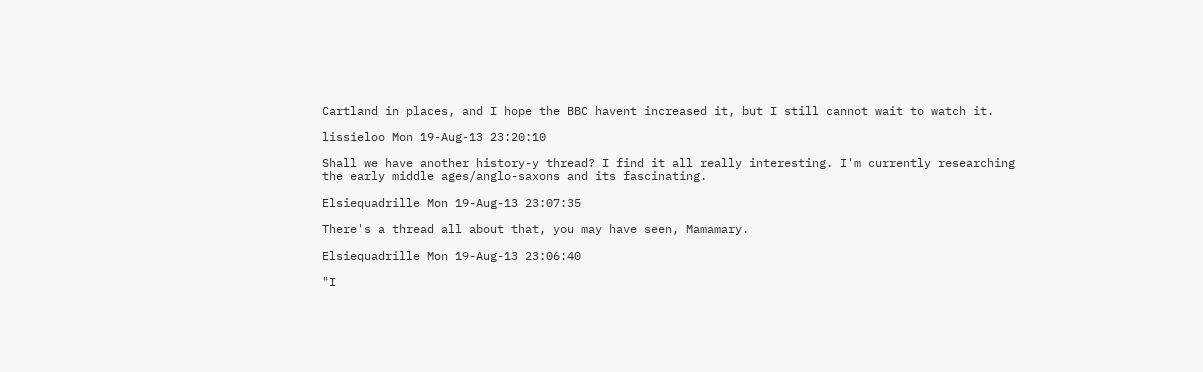Cartland in places, and I hope the BBC havent increased it, but I still cannot wait to watch it.

lissieloo Mon 19-Aug-13 23:20:10

Shall we have another history-y thread? I find it all really interesting. I'm currently researching the early middle ages/anglo-saxons and its fascinating.

Elsiequadrille Mon 19-Aug-13 23:07:35

There's a thread all about that, you may have seen, Mamamary.

Elsiequadrille Mon 19-Aug-13 23:06:40

"I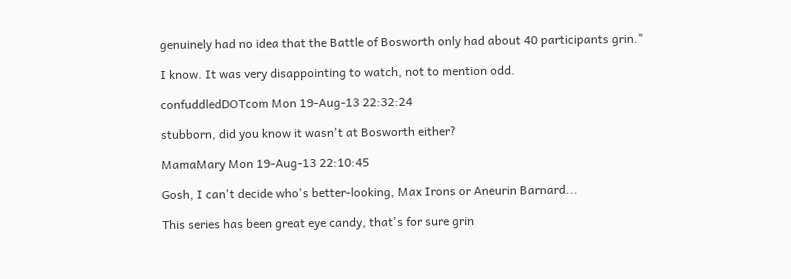genuinely had no idea that the Battle of Bosworth only had about 40 participants grin."

I know. It was very disappointing to watch, not to mention odd.

confuddledDOTcom Mon 19-Aug-13 22:32:24

stubborn, did you know it wasn't at Bosworth either?

MamaMary Mon 19-Aug-13 22:10:45

Gosh, I can't decide who's better-looking, Max Irons or Aneurin Barnard...

This series has been great eye candy, that's for sure grin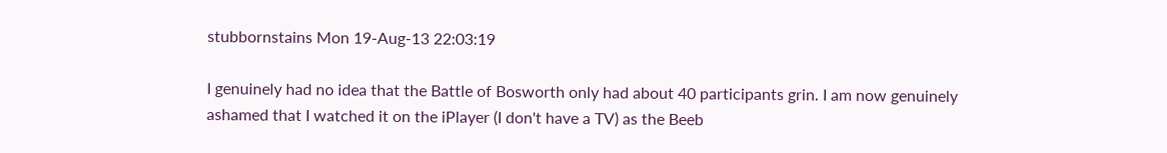stubbornstains Mon 19-Aug-13 22:03:19

I genuinely had no idea that the Battle of Bosworth only had about 40 participants grin. I am now genuinely ashamed that I watched it on the iPlayer (I don't have a TV) as the Beeb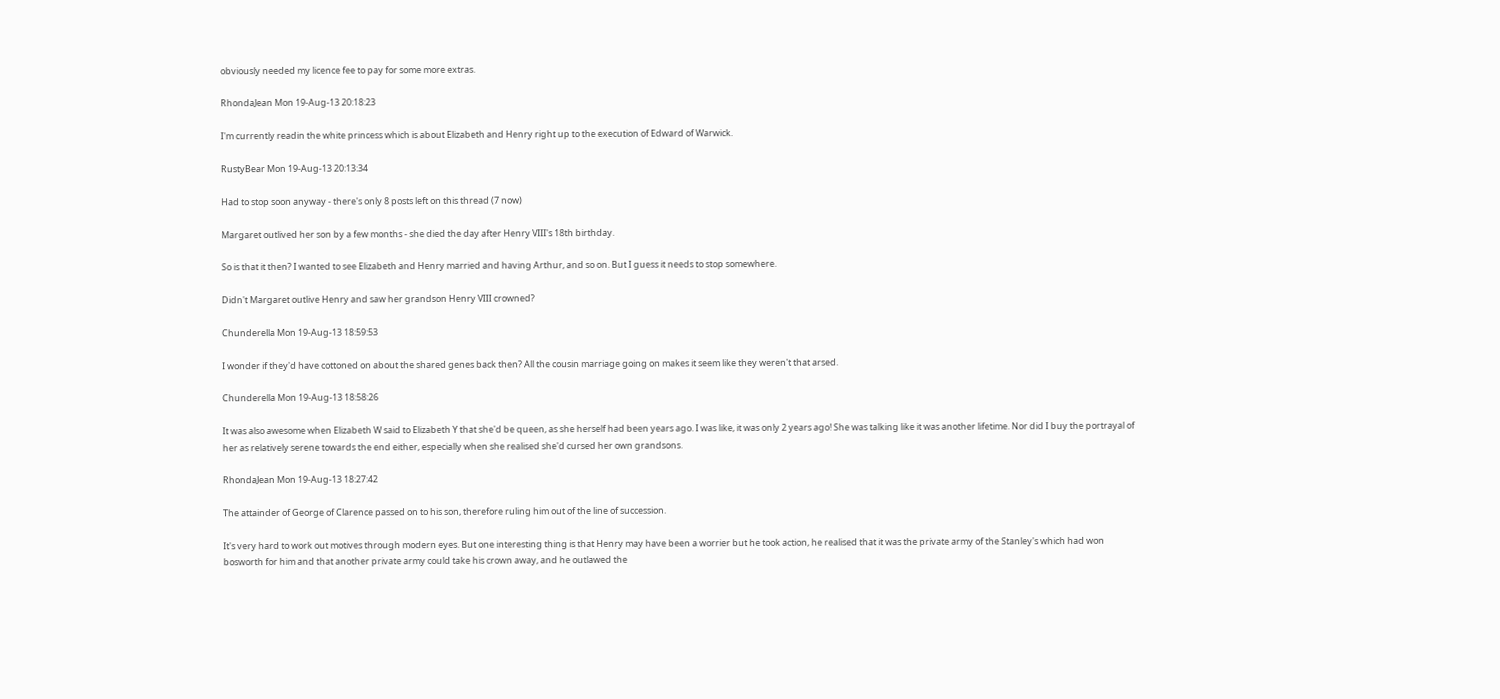obviously needed my licence fee to pay for some more extras.

RhondaJean Mon 19-Aug-13 20:18:23

I'm currently readin the white princess which is about Elizabeth and Henry right up to the execution of Edward of Warwick.

RustyBear Mon 19-Aug-13 20:13:34

Had to stop soon anyway - there's only 8 posts left on this thread (7 now)

Margaret outlived her son by a few months - she died the day after Henry VIII's 18th birthday.

So is that it then? I wanted to see Elizabeth and Henry married and having Arthur, and so on. But I guess it needs to stop somewhere.

Didn't Margaret outlive Henry and saw her grandson Henry VIII crowned?

Chunderella Mon 19-Aug-13 18:59:53

I wonder if they'd have cottoned on about the shared genes back then? All the cousin marriage going on makes it seem like they weren't that arsed.

Chunderella Mon 19-Aug-13 18:58:26

It was also awesome when Elizabeth W said to Elizabeth Y that she'd be queen, as she herself had been years ago. I was like, it was only 2 years ago! She was talking like it was another lifetime. Nor did I buy the portrayal of her as relatively serene towards the end either, especially when she realised she'd cursed her own grandsons.

RhondaJean Mon 19-Aug-13 18:27:42

The attainder of George of Clarence passed on to his son, therefore ruling him out of the line of succession.

It's very hard to work out motives through modern eyes. But one interesting thing is that Henry may have been a worrier but he took action, he realised that it was the private army of the Stanley's which had won bosworth for him and that another private army could take his crown away, and he outlawed the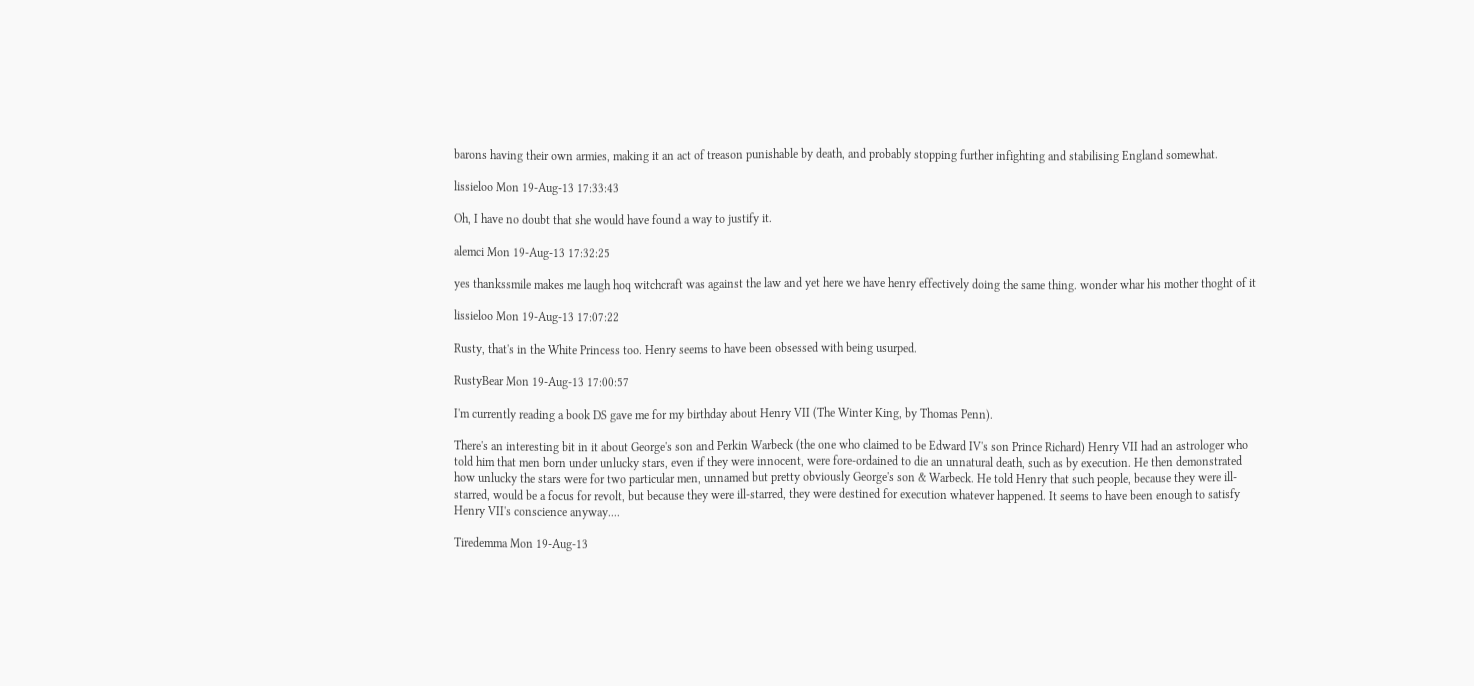barons having their own armies, making it an act of treason punishable by death, and probably stopping further infighting and stabilising England somewhat.

lissieloo Mon 19-Aug-13 17:33:43

Oh, I have no doubt that she would have found a way to justify it.

alemci Mon 19-Aug-13 17:32:25

yes thankssmile makes me laugh hoq witchcraft was against the law and yet here we have henry effectively doing the same thing. wonder whar his mother thoght of it

lissieloo Mon 19-Aug-13 17:07:22

Rusty, that's in the White Princess too. Henry seems to have been obsessed with being usurped.

RustyBear Mon 19-Aug-13 17:00:57

I'm currently reading a book DS gave me for my birthday about Henry VII (The Winter King, by Thomas Penn).

There's an interesting bit in it about George's son and Perkin Warbeck (the one who claimed to be Edward IV's son Prince Richard) Henry VII had an astrologer who told him that men born under unlucky stars, even if they were innocent, were fore-ordained to die an unnatural death, such as by execution. He then demonstrated how unlucky the stars were for two particular men, unnamed but pretty obviously George's son & Warbeck. He told Henry that such people, because they were ill-starred, would be a focus for revolt, but because they were ill-starred, they were destined for execution whatever happened. It seems to have been enough to satisfy Henry VII's conscience anyway....

Tiredemma Mon 19-Aug-13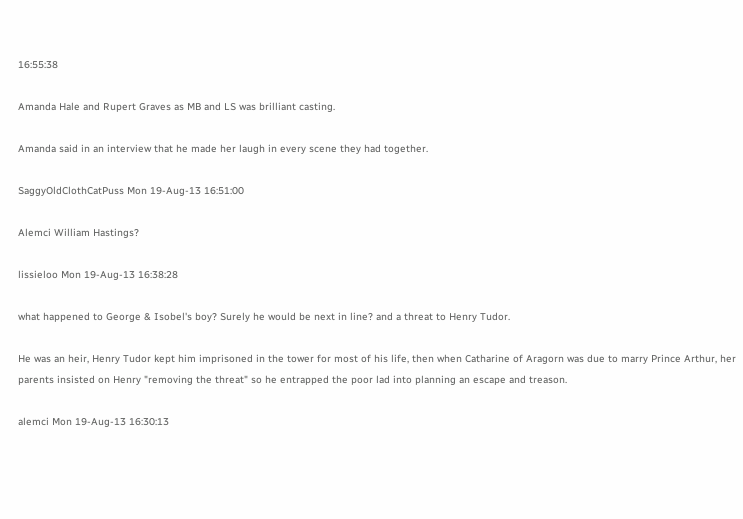16:55:38

Amanda Hale and Rupert Graves as MB and LS was brilliant casting.

Amanda said in an interview that he made her laugh in every scene they had together.

SaggyOldClothCatPuss Mon 19-Aug-13 16:51:00

Alemci William Hastings?

lissieloo Mon 19-Aug-13 16:38:28

what happened to George & Isobel's boy? Surely he would be next in line? and a threat to Henry Tudor.

He was an heir, Henry Tudor kept him imprisoned in the tower for most of his life, then when Catharine of Aragorn was due to marry Prince Arthur, her parents insisted on Henry "removing the threat" so he entrapped the poor lad into planning an escape and treason.

alemci Mon 19-Aug-13 16:30:13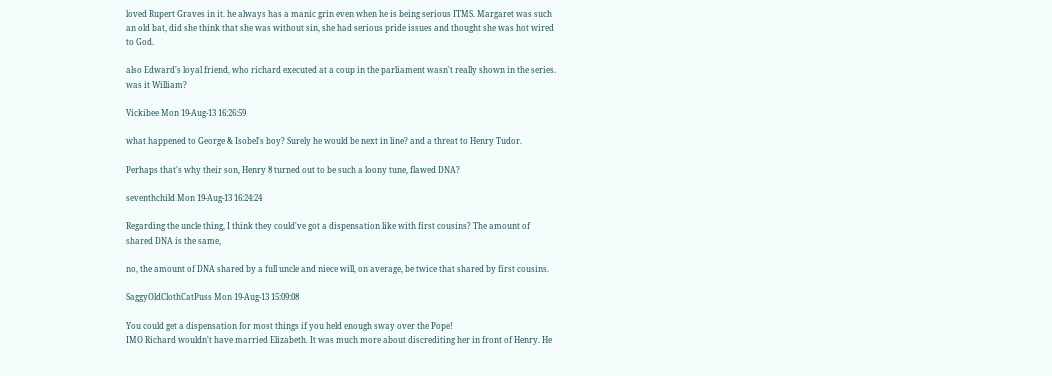loved Rupert Graves in it. he always has a manic grin even when he is being serious ITMS. Margaret was such an old bat, did she think that she was without sin, she had serious pride issues and thought she was hot wired to God.

also Edward's loyal friend, who richard executed at a coup in the parliament wasn't really shown in the series. was it William?

Vickibee Mon 19-Aug-13 16:26:59

what happened to George & Isobel's boy? Surely he would be next in line? and a threat to Henry Tudor.

Perhaps that's why their son, Henry 8 turned out to be such a loony tune, flawed DNA?

seventhchild Mon 19-Aug-13 16:24:24

Regarding the uncle thing, I think they could've got a dispensation like with first cousins? The amount of shared DNA is the same,

no, the amount of DNA shared by a full uncle and niece will, on average, be twice that shared by first cousins.

SaggyOldClothCatPuss Mon 19-Aug-13 15:09:08

You could get a dispensation for most things if you held enough sway over the Pope!
IMO Richard wouldn't have married Elizabeth. It was much more about discrediting her in front of Henry. He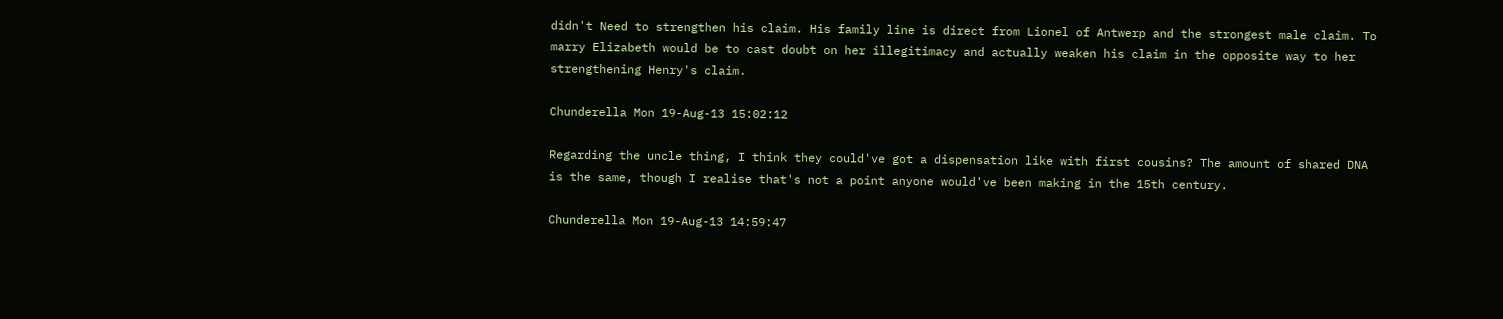didn't Need to strengthen his claim. His family line is direct from Lionel of Antwerp and the strongest male claim. To marry Elizabeth would be to cast doubt on her illegitimacy and actually weaken his claim in the opposite way to her strengthening Henry's claim.

Chunderella Mon 19-Aug-13 15:02:12

Regarding the uncle thing, I think they could've got a dispensation like with first cousins? The amount of shared DNA is the same, though I realise that's not a point anyone would've been making in the 15th century.

Chunderella Mon 19-Aug-13 14:59:47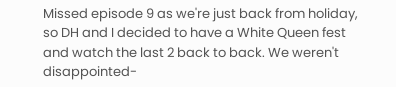Missed episode 9 as we're just back from holiday, so DH and I decided to have a White Queen fest and watch the last 2 back to back. We weren't disappointed-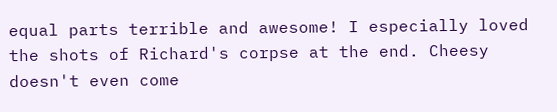equal parts terrible and awesome! I especially loved the shots of Richard's corpse at the end. Cheesy doesn't even come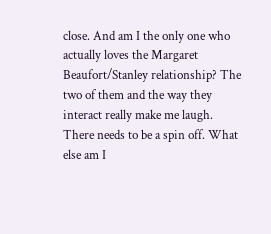close. And am I the only one who actually loves the Margaret Beaufort/Stanley relationship? The two of them and the way they interact really make me laugh. There needs to be a spin off. What else am I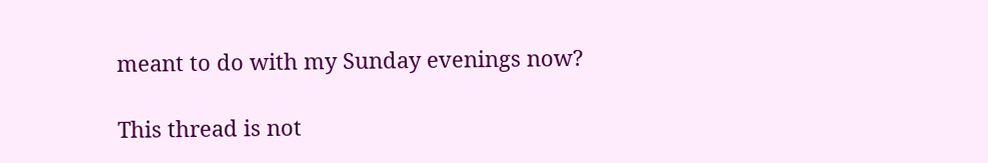meant to do with my Sunday evenings now?

This thread is not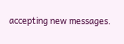accepting new messages.